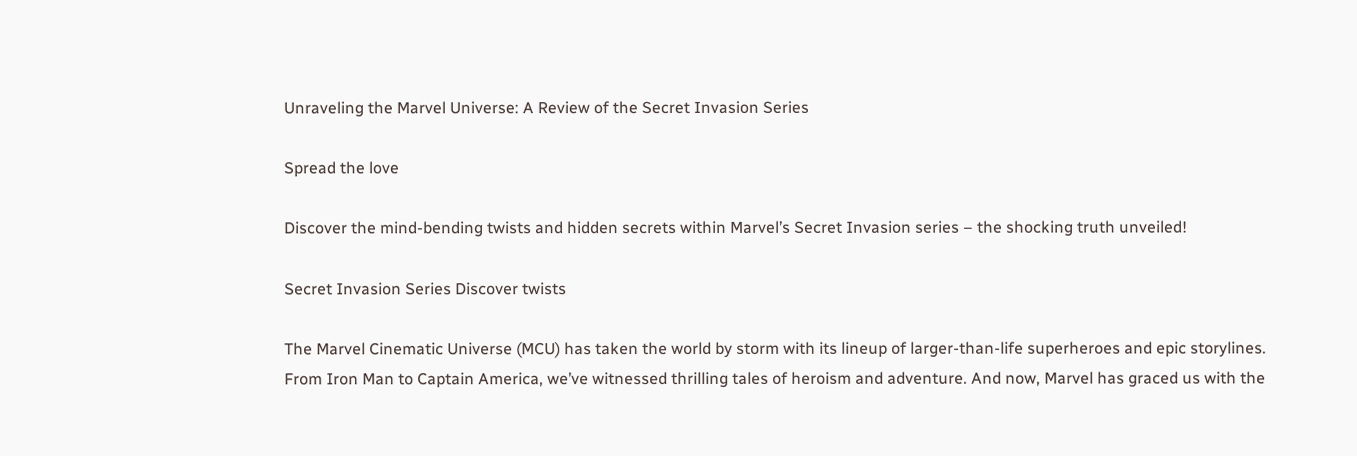Unraveling the Marvel Universe: A Review of the Secret Invasion Series

Spread the love

Discover the mind-bending twists and hidden secrets within Marvel’s Secret Invasion series – the shocking truth unveiled!

Secret Invasion Series Discover twists

The Marvel Cinematic Universe (MCU) has taken the world by storm with its lineup of larger-than-life superheroes and epic storylines. From Iron Man to Captain America, we’ve witnessed thrilling tales of heroism and adventure. And now, Marvel has graced us with the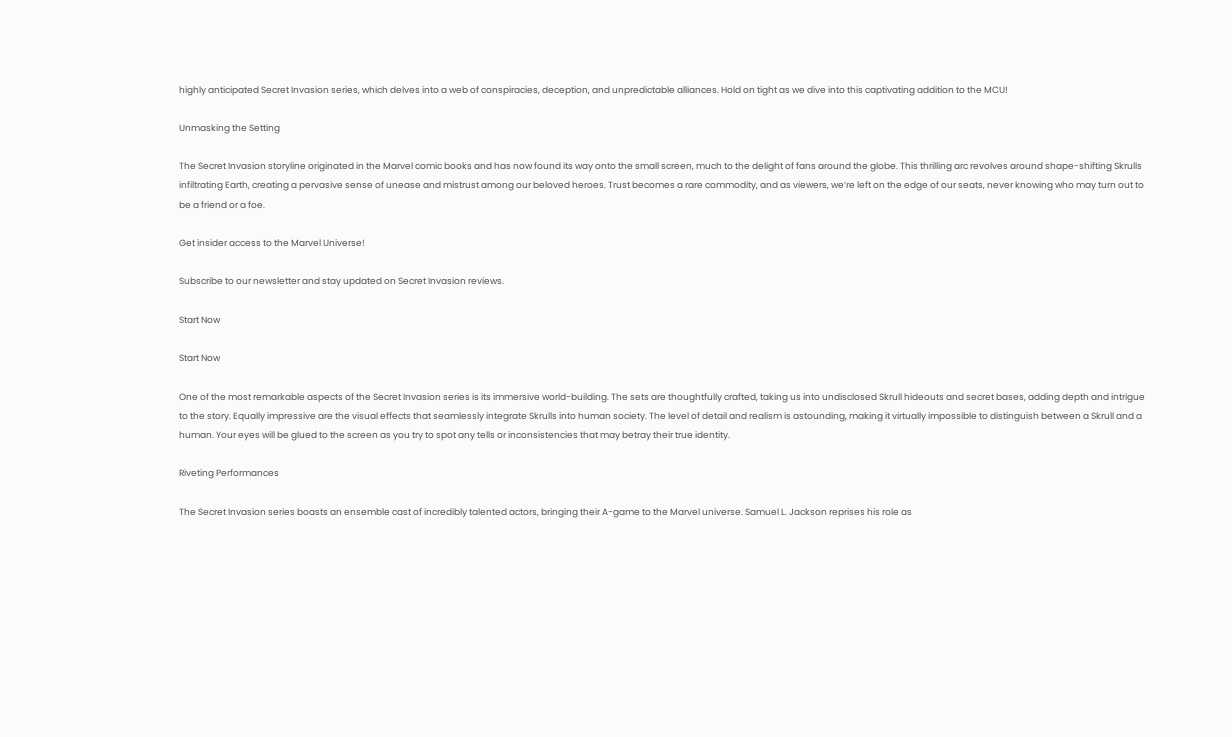highly anticipated Secret Invasion series, which delves into a web of conspiracies, deception, and unpredictable alliances. Hold on tight as we dive into this captivating addition to the MCU!

Unmasking the Setting

The Secret Invasion storyline originated in the Marvel comic books and has now found its way onto the small screen, much to the delight of fans around the globe. This thrilling arc revolves around shape-shifting Skrulls infiltrating Earth, creating a pervasive sense of unease and mistrust among our beloved heroes. Trust becomes a rare commodity, and as viewers, we’re left on the edge of our seats, never knowing who may turn out to be a friend or a foe.

Get insider access to the Marvel Universe!

Subscribe to our newsletter and stay updated on Secret Invasion reviews.

Start Now

Start Now

One of the most remarkable aspects of the Secret Invasion series is its immersive world-building. The sets are thoughtfully crafted, taking us into undisclosed Skrull hideouts and secret bases, adding depth and intrigue to the story. Equally impressive are the visual effects that seamlessly integrate Skrulls into human society. The level of detail and realism is astounding, making it virtually impossible to distinguish between a Skrull and a human. Your eyes will be glued to the screen as you try to spot any tells or inconsistencies that may betray their true identity.

Riveting Performances

The Secret Invasion series boasts an ensemble cast of incredibly talented actors, bringing their A-game to the Marvel universe. Samuel L. Jackson reprises his role as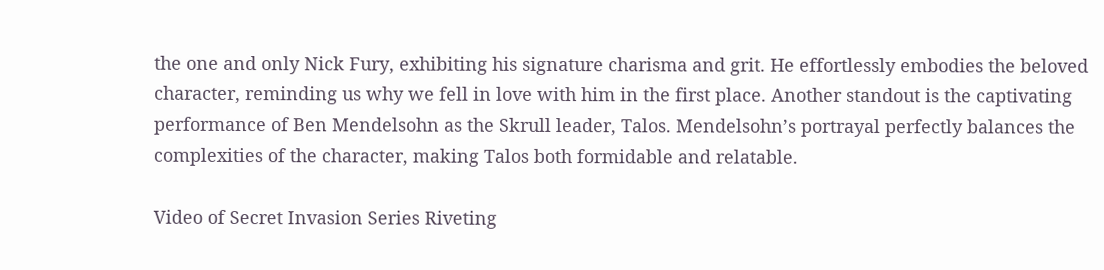the one and only Nick Fury, exhibiting his signature charisma and grit. He effortlessly embodies the beloved character, reminding us why we fell in love with him in the first place. Another standout is the captivating performance of Ben Mendelsohn as the Skrull leader, Talos. Mendelsohn’s portrayal perfectly balances the complexities of the character, making Talos both formidable and relatable.

Video of Secret Invasion Series Riveting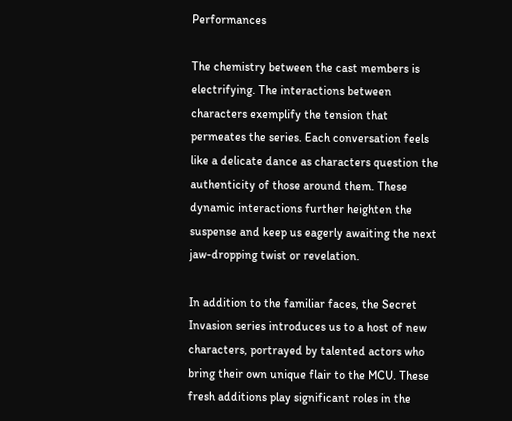Performances

The chemistry between the cast members is electrifying. The interactions between characters exemplify the tension that permeates the series. Each conversation feels like a delicate dance as characters question the authenticity of those around them. These dynamic interactions further heighten the suspense and keep us eagerly awaiting the next jaw-dropping twist or revelation.

In addition to the familiar faces, the Secret Invasion series introduces us to a host of new characters, portrayed by talented actors who bring their own unique flair to the MCU. These fresh additions play significant roles in the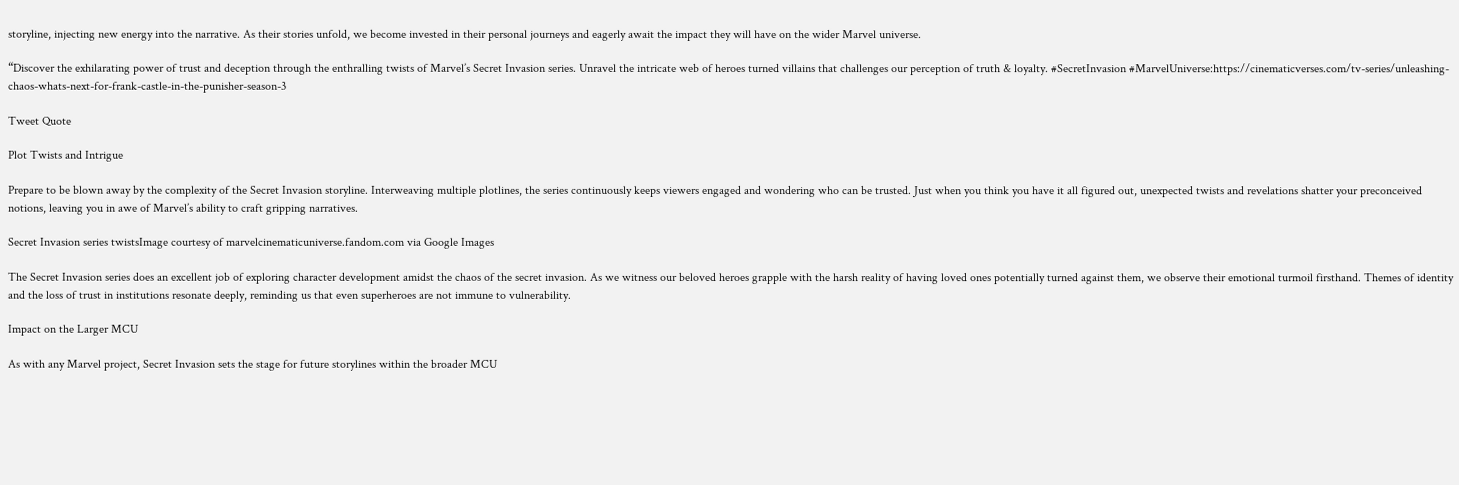storyline, injecting new energy into the narrative. As their stories unfold, we become invested in their personal journeys and eagerly await the impact they will have on the wider Marvel universe.

“Discover the exhilarating power of trust and deception through the enthralling twists of Marvel’s Secret Invasion series. Unravel the intricate web of heroes turned villains that challenges our perception of truth & loyalty. #SecretInvasion #MarvelUniverse:https://cinematicverses.com/tv-series/unleashing-chaos-whats-next-for-frank-castle-in-the-punisher-season-3

Tweet Quote

Plot Twists and Intrigue

Prepare to be blown away by the complexity of the Secret Invasion storyline. Interweaving multiple plotlines, the series continuously keeps viewers engaged and wondering who can be trusted. Just when you think you have it all figured out, unexpected twists and revelations shatter your preconceived notions, leaving you in awe of Marvel’s ability to craft gripping narratives.

Secret Invasion series twistsImage courtesy of marvelcinematicuniverse.fandom.com via Google Images

The Secret Invasion series does an excellent job of exploring character development amidst the chaos of the secret invasion. As we witness our beloved heroes grapple with the harsh reality of having loved ones potentially turned against them, we observe their emotional turmoil firsthand. Themes of identity and the loss of trust in institutions resonate deeply, reminding us that even superheroes are not immune to vulnerability.

Impact on the Larger MCU

As with any Marvel project, Secret Invasion sets the stage for future storylines within the broader MCU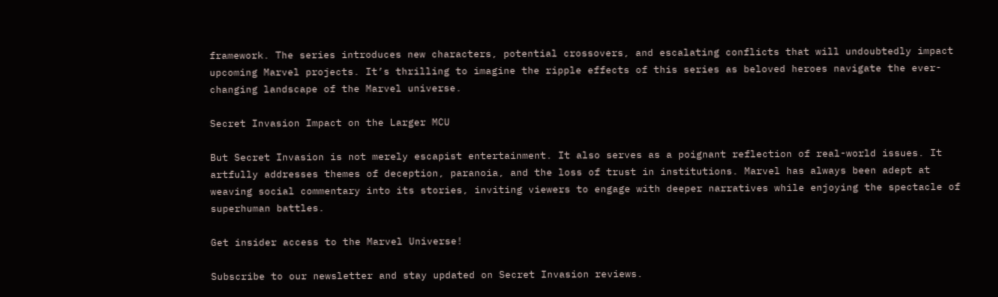framework. The series introduces new characters, potential crossovers, and escalating conflicts that will undoubtedly impact upcoming Marvel projects. It’s thrilling to imagine the ripple effects of this series as beloved heroes navigate the ever-changing landscape of the Marvel universe.

Secret Invasion Impact on the Larger MCU

But Secret Invasion is not merely escapist entertainment. It also serves as a poignant reflection of real-world issues. It artfully addresses themes of deception, paranoia, and the loss of trust in institutions. Marvel has always been adept at weaving social commentary into its stories, inviting viewers to engage with deeper narratives while enjoying the spectacle of superhuman battles.

Get insider access to the Marvel Universe!

Subscribe to our newsletter and stay updated on Secret Invasion reviews.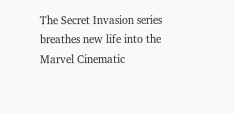The Secret Invasion series breathes new life into the Marvel Cinematic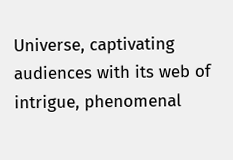Universe, captivating audiences with its web of intrigue, phenomenal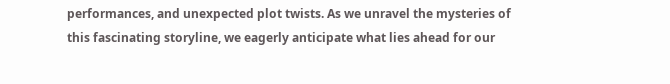performances, and unexpected plot twists. As we unravel the mysteries of this fascinating storyline, we eagerly anticipate what lies ahead for our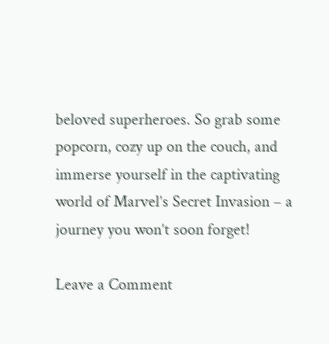beloved superheroes. So grab some popcorn, cozy up on the couch, and immerse yourself in the captivating world of Marvel’s Secret Invasion – a journey you won’t soon forget!

Leave a Comment